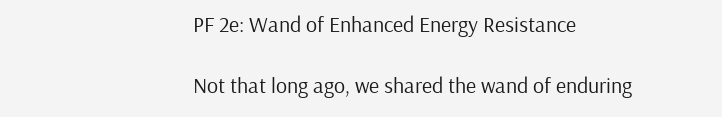PF 2e: Wand of Enhanced Energy Resistance

Not that long ago, we shared the wand of enduring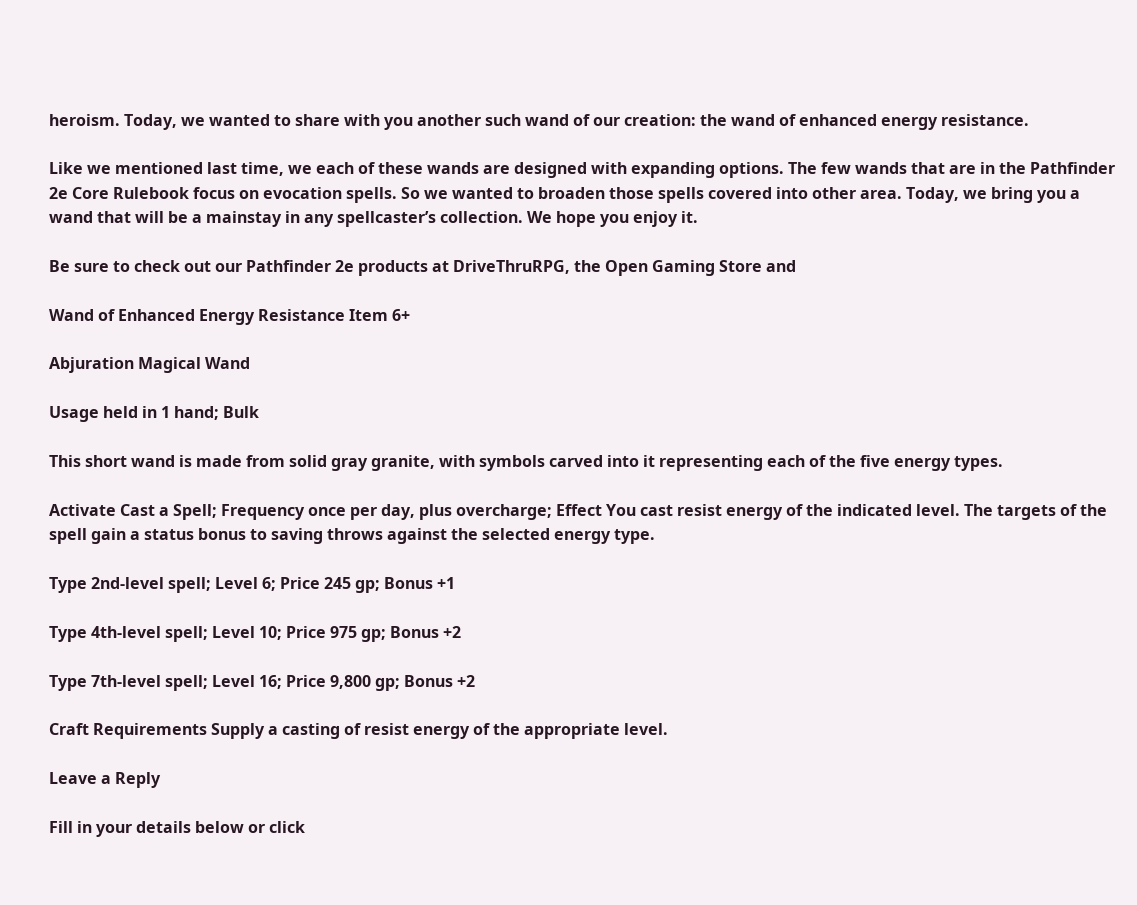heroism. Today, we wanted to share with you another such wand of our creation: the wand of enhanced energy resistance.

Like we mentioned last time, we each of these wands are designed with expanding options. The few wands that are in the Pathfinder 2e Core Rulebook focus on evocation spells. So we wanted to broaden those spells covered into other area. Today, we bring you a wand that will be a mainstay in any spellcaster’s collection. We hope you enjoy it.

Be sure to check out our Pathfinder 2e products at DriveThruRPG, the Open Gaming Store and

Wand of Enhanced Energy Resistance Item 6+

Abjuration Magical Wand

Usage held in 1 hand; Bulk

This short wand is made from solid gray granite, with symbols carved into it representing each of the five energy types.

Activate Cast a Spell; Frequency once per day, plus overcharge; Effect You cast resist energy of the indicated level. The targets of the spell gain a status bonus to saving throws against the selected energy type.

Type 2nd-level spell; Level 6; Price 245 gp; Bonus +1

Type 4th-level spell; Level 10; Price 975 gp; Bonus +2

Type 7th-level spell; Level 16; Price 9,800 gp; Bonus +2

Craft Requirements Supply a casting of resist energy of the appropriate level.

Leave a Reply

Fill in your details below or click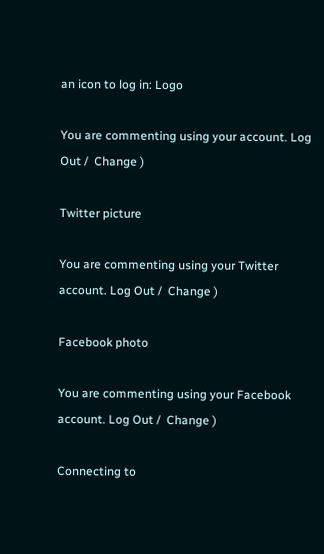an icon to log in: Logo

You are commenting using your account. Log Out /  Change )

Twitter picture

You are commenting using your Twitter account. Log Out /  Change )

Facebook photo

You are commenting using your Facebook account. Log Out /  Change )

Connecting to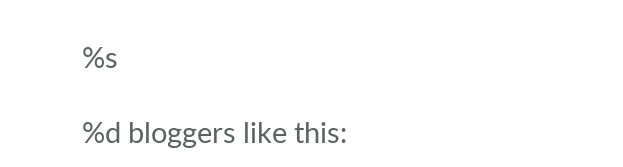%s

%d bloggers like this: